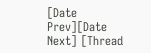[Date Prev][Date Next] [Thread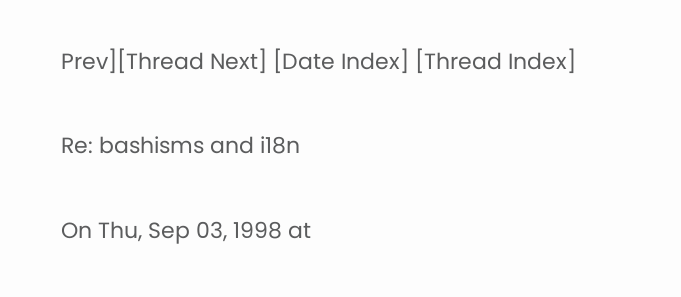Prev][Thread Next] [Date Index] [Thread Index]

Re: bashisms and i18n

On Thu, Sep 03, 1998 at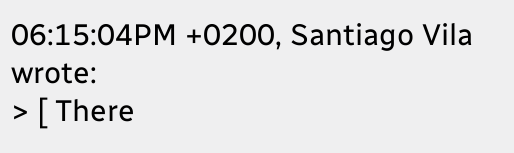06:15:04PM +0200, Santiago Vila wrote:
> [ There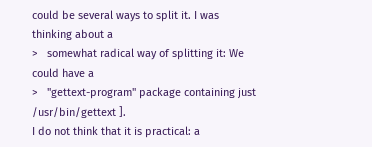could be several ways to split it. I was thinking about a
>   somewhat radical way of splitting it: We could have a
>   "gettext-program" package containing just /usr/bin/gettext ].
I do not think that it is practical: a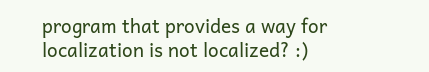program that provides a way for
localization is not localized? :)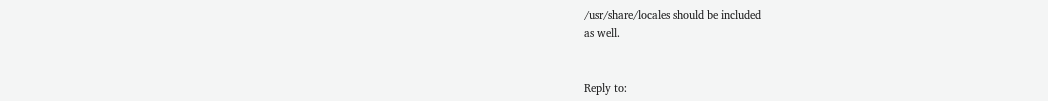/usr/share/locales should be included
as well.


Reply to: